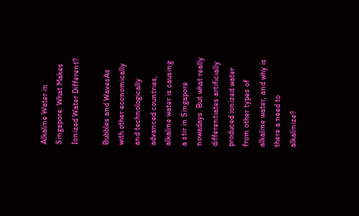Alkaline Water in Singapore: What Makes Ionized Water Different?

Bubbles and WavesAs with other economically and technologically advanced countries, alkaline water is causing a stir in Singapore nowadays. But what really differentiates artificially produced ionized water from other types of alkaline water, and why is there a need to alkalinize?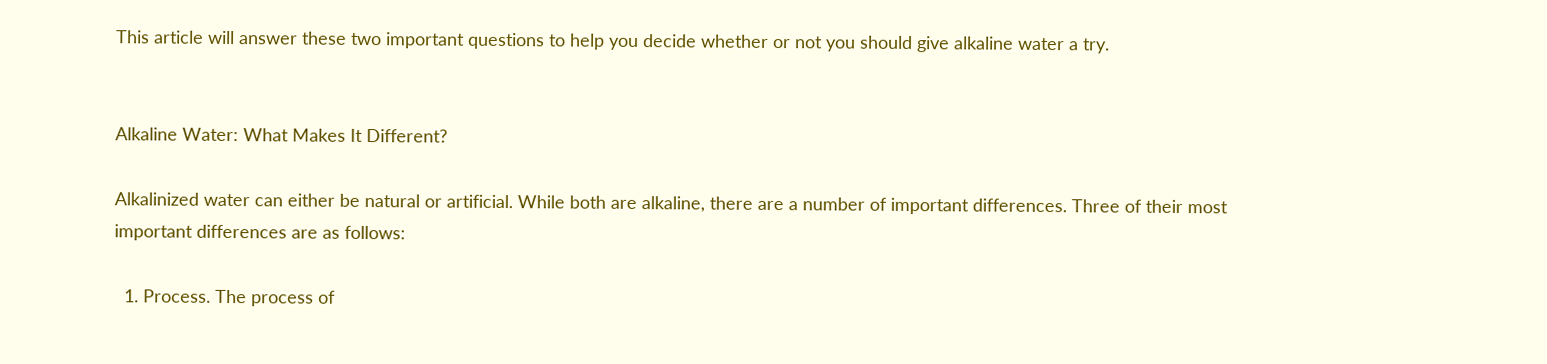This article will answer these two important questions to help you decide whether or not you should give alkaline water a try.


Alkaline Water: What Makes It Different?

Alkalinized water can either be natural or artificial. While both are alkaline, there are a number of important differences. Three of their most important differences are as follows:

  1. Process. The process of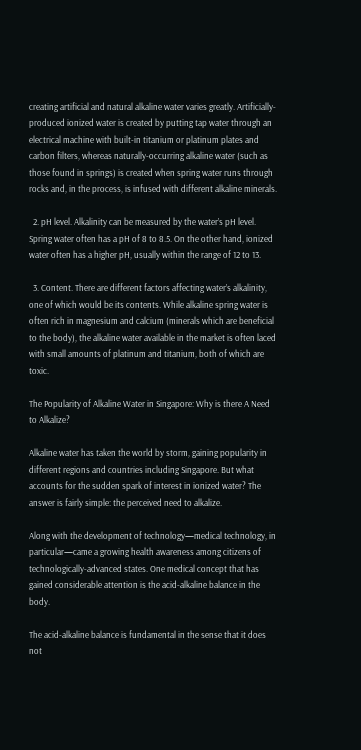creating artificial and natural alkaline water varies greatly. Artificially-produced ionized water is created by putting tap water through an electrical machine with built-in titanium or platinum plates and carbon filters, whereas naturally-occurring alkaline water (such as those found in springs) is created when spring water runs through rocks and, in the process, is infused with different alkaline minerals.

  2. pH level. Alkalinity can be measured by the water’s pH level. Spring water often has a pH of 8 to 8.5. On the other hand, ionized water often has a higher pH, usually within the range of 12 to 13.

  3. Content. There are different factors affecting water’s alkalinity, one of which would be its contents. While alkaline spring water is often rich in magnesium and calcium (minerals which are beneficial to the body), the alkaline water available in the market is often laced with small amounts of platinum and titanium, both of which are toxic.

The Popularity of Alkaline Water in Singapore: Why is there A Need to Alkalize?

Alkaline water has taken the world by storm, gaining popularity in different regions and countries including Singapore. But what accounts for the sudden spark of interest in ionized water? The answer is fairly simple: the perceived need to alkalize.

Along with the development of technology—medical technology, in particular—came a growing health awareness among citizens of technologically-advanced states. One medical concept that has gained considerable attention is the acid-alkaline balance in the body.

The acid-alkaline balance is fundamental in the sense that it does not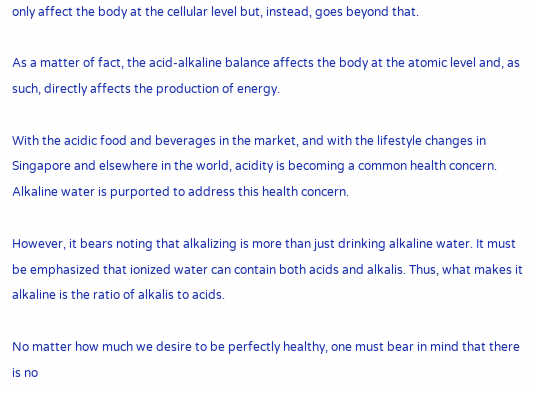only affect the body at the cellular level but, instead, goes beyond that.

As a matter of fact, the acid-alkaline balance affects the body at the atomic level and, as such, directly affects the production of energy.

With the acidic food and beverages in the market, and with the lifestyle changes in Singapore and elsewhere in the world, acidity is becoming a common health concern. Alkaline water is purported to address this health concern.

However, it bears noting that alkalizing is more than just drinking alkaline water. It must be emphasized that ionized water can contain both acids and alkalis. Thus, what makes it alkaline is the ratio of alkalis to acids.

No matter how much we desire to be perfectly healthy, one must bear in mind that there is no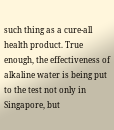such thing as a cure-all health product. True enough, the effectiveness of alkaline water is being put to the test not only in Singapore, but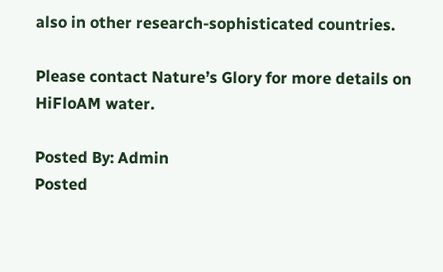also in other research-sophisticated countries.

Please contact Nature’s Glory for more details on HiFloAM water.

Posted By: Admin
Posted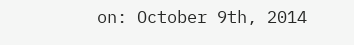on: October 9th, 2014